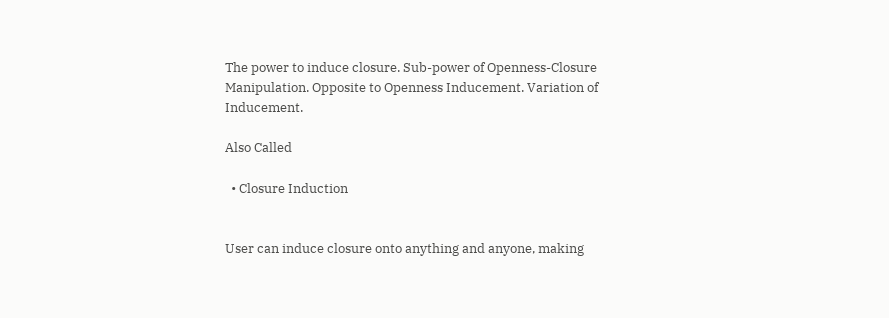The power to induce closure. Sub-power of Openness-Closure Manipulation. Opposite to Openness Inducement. Variation of Inducement.

Also Called

  • Closure Induction


User can induce closure onto anything and anyone, making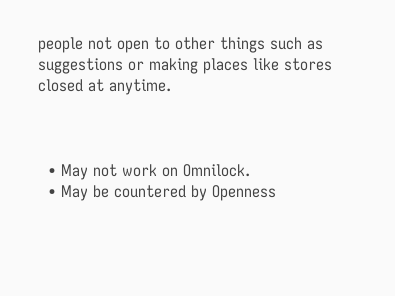people not open to other things such as suggestions or making places like stores closed at anytime.



  • May not work on Omnilock.
  • May be countered by Openness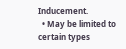Inducement.
  • May be limited to certain types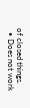of closed things.
  • Does not work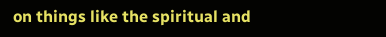on things like the spiritual and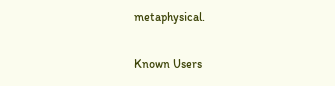metaphysical.

Known Users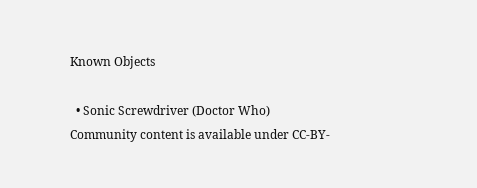Known Objects

  • Sonic Screwdriver (Doctor Who)
Community content is available under CC-BY-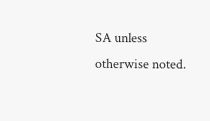SA unless otherwise noted.